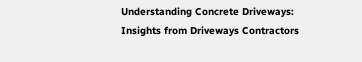Understanding Concrete Driveways: Insights from Driveways Contractors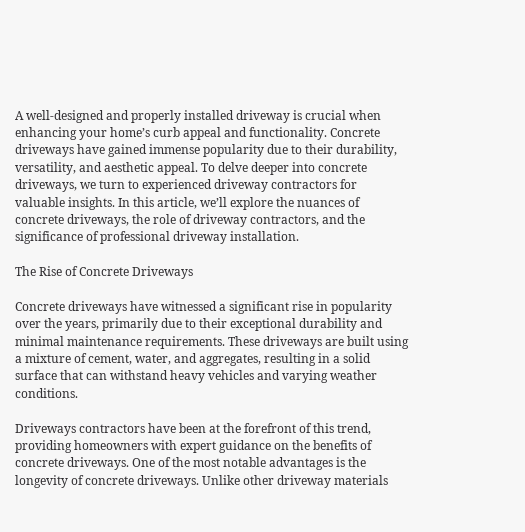A well-designed and properly installed driveway is crucial when enhancing your home’s curb appeal and functionality. Concrete driveways have gained immense popularity due to their durability, versatility, and aesthetic appeal. To delve deeper into concrete driveways, we turn to experienced driveway contractors for valuable insights. In this article, we’ll explore the nuances of concrete driveways, the role of driveway contractors, and the significance of professional driveway installation.

The Rise of Concrete Driveways

Concrete driveways have witnessed a significant rise in popularity over the years, primarily due to their exceptional durability and minimal maintenance requirements. These driveways are built using a mixture of cement, water, and aggregates, resulting in a solid surface that can withstand heavy vehicles and varying weather conditions.

Driveways contractors have been at the forefront of this trend, providing homeowners with expert guidance on the benefits of concrete driveways. One of the most notable advantages is the longevity of concrete driveways. Unlike other driveway materials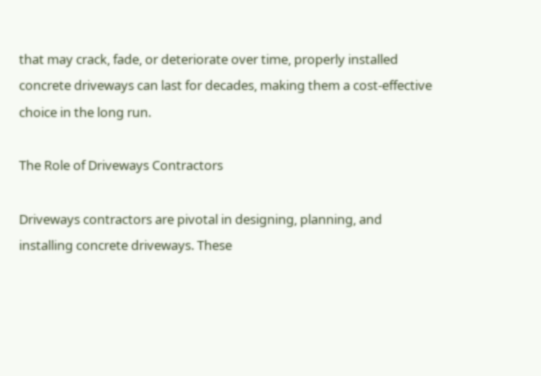that may crack, fade, or deteriorate over time, properly installed concrete driveways can last for decades, making them a cost-effective choice in the long run.

The Role of Driveways Contractors

Driveways contractors are pivotal in designing, planning, and installing concrete driveways. These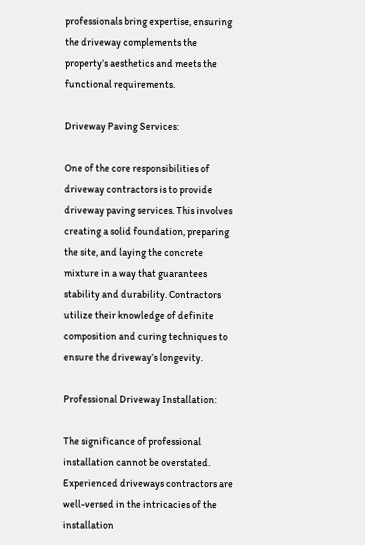professionals bring expertise, ensuring the driveway complements the property’s aesthetics and meets the functional requirements.

Driveway Paving Services:

One of the core responsibilities of driveway contractors is to provide driveway paving services. This involves creating a solid foundation, preparing the site, and laying the concrete mixture in a way that guarantees stability and durability. Contractors utilize their knowledge of definite composition and curing techniques to ensure the driveway’s longevity.

Professional Driveway Installation:

The significance of professional installation cannot be overstated. Experienced driveways contractors are well-versed in the intricacies of the installation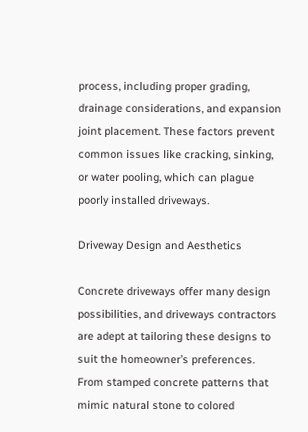process, including proper grading, drainage considerations, and expansion joint placement. These factors prevent common issues like cracking, sinking, or water pooling, which can plague poorly installed driveways.

Driveway Design and Aesthetics

Concrete driveways offer many design possibilities, and driveways contractors are adept at tailoring these designs to suit the homeowner’s preferences. From stamped concrete patterns that mimic natural stone to colored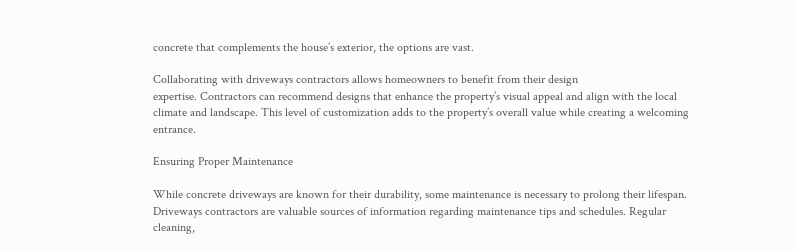concrete that complements the house’s exterior, the options are vast.

Collaborating with driveways contractors allows homeowners to benefit from their design
expertise. Contractors can recommend designs that enhance the property’s visual appeal and align with the local climate and landscape. This level of customization adds to the property’s overall value while creating a welcoming entrance.

Ensuring Proper Maintenance

While concrete driveways are known for their durability, some maintenance is necessary to prolong their lifespan. Driveways contractors are valuable sources of information regarding maintenance tips and schedules. Regular cleaning,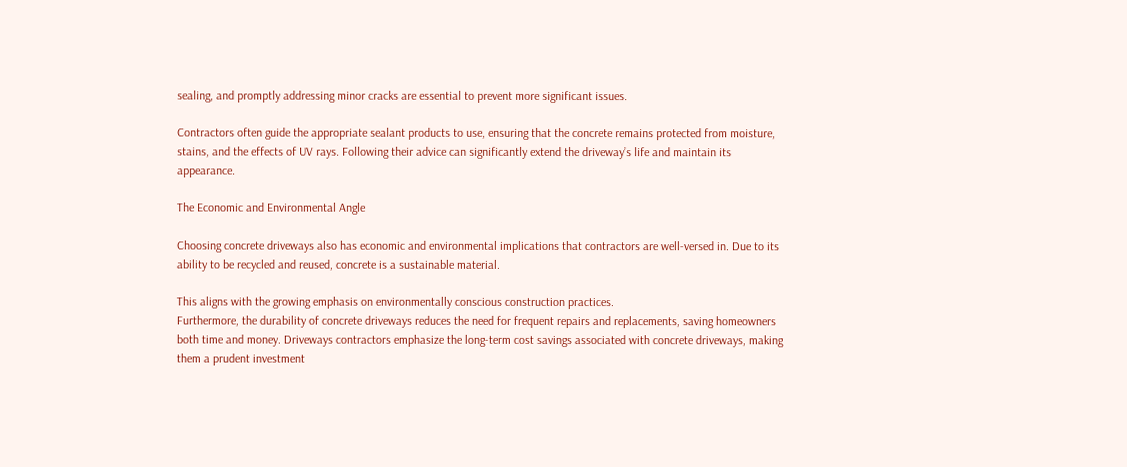sealing, and promptly addressing minor cracks are essential to prevent more significant issues.

Contractors often guide the appropriate sealant products to use, ensuring that the concrete remains protected from moisture, stains, and the effects of UV rays. Following their advice can significantly extend the driveway’s life and maintain its appearance.

The Economic and Environmental Angle

Choosing concrete driveways also has economic and environmental implications that contractors are well-versed in. Due to its ability to be recycled and reused, concrete is a sustainable material.

This aligns with the growing emphasis on environmentally conscious construction practices.
Furthermore, the durability of concrete driveways reduces the need for frequent repairs and replacements, saving homeowners both time and money. Driveways contractors emphasize the long-term cost savings associated with concrete driveways, making them a prudent investment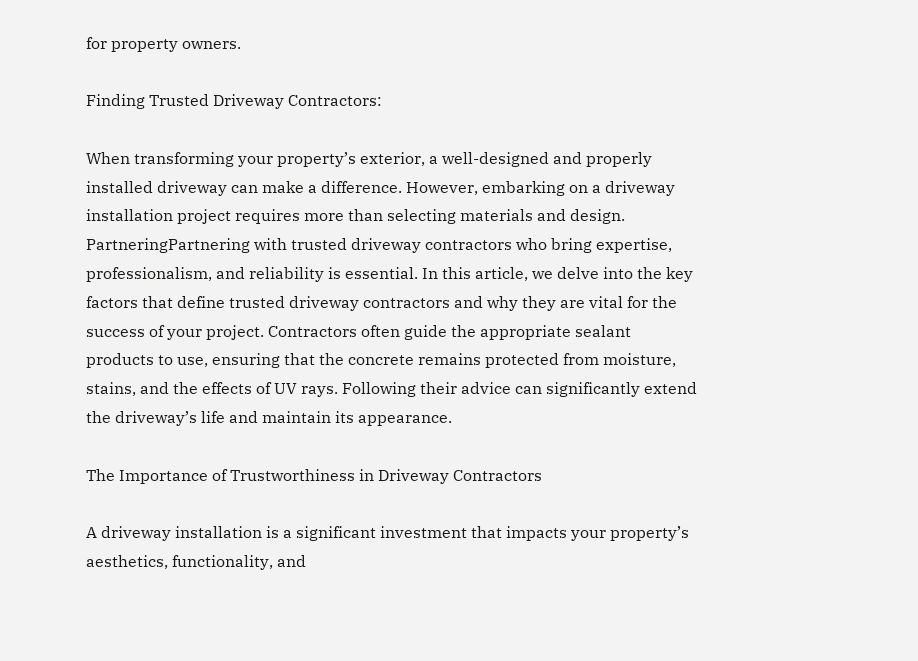for property owners.

Finding Trusted Driveway Contractors:

When transforming your property’s exterior, a well-designed and properly installed driveway can make a difference. However, embarking on a driveway installation project requires more than selecting materials and design. PartneringPartnering with trusted driveway contractors who bring expertise, professionalism, and reliability is essential. In this article, we delve into the key factors that define trusted driveway contractors and why they are vital for the success of your project. Contractors often guide the appropriate sealant products to use, ensuring that the concrete remains protected from moisture, stains, and the effects of UV rays. Following their advice can significantly extend the driveway’s life and maintain its appearance.

The Importance of Trustworthiness in Driveway Contractors

A driveway installation is a significant investment that impacts your property’s aesthetics, functionality, and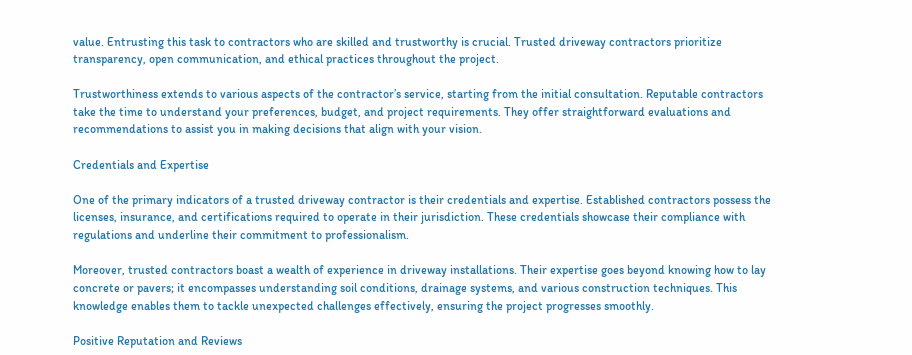value. Entrusting this task to contractors who are skilled and trustworthy is crucial. Trusted driveway contractors prioritize transparency, open communication, and ethical practices throughout the project.

Trustworthiness extends to various aspects of the contractor’s service, starting from the initial consultation. Reputable contractors take the time to understand your preferences, budget, and project requirements. They offer straightforward evaluations and recommendations to assist you in making decisions that align with your vision.

Credentials and Expertise

One of the primary indicators of a trusted driveway contractor is their credentials and expertise. Established contractors possess the licenses, insurance, and certifications required to operate in their jurisdiction. These credentials showcase their compliance with regulations and underline their commitment to professionalism.

Moreover, trusted contractors boast a wealth of experience in driveway installations. Their expertise goes beyond knowing how to lay concrete or pavers; it encompasses understanding soil conditions, drainage systems, and various construction techniques. This knowledge enables them to tackle unexpected challenges effectively, ensuring the project progresses smoothly.

Positive Reputation and Reviews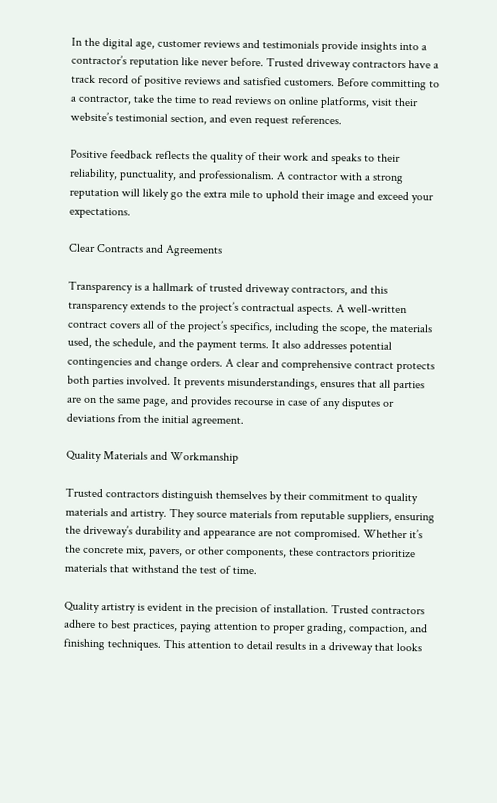In the digital age, customer reviews and testimonials provide insights into a contractor’s reputation like never before. Trusted driveway contractors have a track record of positive reviews and satisfied customers. Before committing to a contractor, take the time to read reviews on online platforms, visit their website’s testimonial section, and even request references.

Positive feedback reflects the quality of their work and speaks to their reliability, punctuality, and professionalism. A contractor with a strong reputation will likely go the extra mile to uphold their image and exceed your expectations.

Clear Contracts and Agreements

Transparency is a hallmark of trusted driveway contractors, and this transparency extends to the project’s contractual aspects. A well-written contract covers all of the project’s specifics, including the scope, the materials used, the schedule, and the payment terms. It also addresses potential contingencies and change orders. A clear and comprehensive contract protects both parties involved. It prevents misunderstandings, ensures that all parties are on the same page, and provides recourse in case of any disputes or deviations from the initial agreement.

Quality Materials and Workmanship

Trusted contractors distinguish themselves by their commitment to quality materials and artistry. They source materials from reputable suppliers, ensuring the driveway’s durability and appearance are not compromised. Whether it’s the concrete mix, pavers, or other components, these contractors prioritize materials that withstand the test of time.

Quality artistry is evident in the precision of installation. Trusted contractors adhere to best practices, paying attention to proper grading, compaction, and finishing techniques. This attention to detail results in a driveway that looks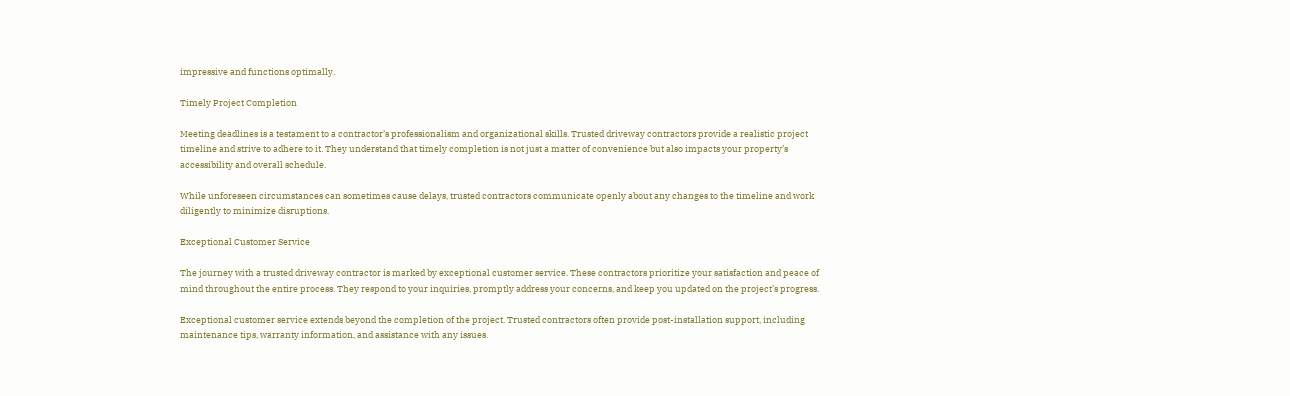impressive and functions optimally.

Timely Project Completion

Meeting deadlines is a testament to a contractor’s professionalism and organizational skills. Trusted driveway contractors provide a realistic project timeline and strive to adhere to it. They understand that timely completion is not just a matter of convenience but also impacts your property’s accessibility and overall schedule.

While unforeseen circumstances can sometimes cause delays, trusted contractors communicate openly about any changes to the timeline and work diligently to minimize disruptions.

Exceptional Customer Service

The journey with a trusted driveway contractor is marked by exceptional customer service. These contractors prioritize your satisfaction and peace of mind throughout the entire process. They respond to your inquiries, promptly address your concerns, and keep you updated on the project’s progress.

Exceptional customer service extends beyond the completion of the project. Trusted contractors often provide post-installation support, including maintenance tips, warranty information, and assistance with any issues.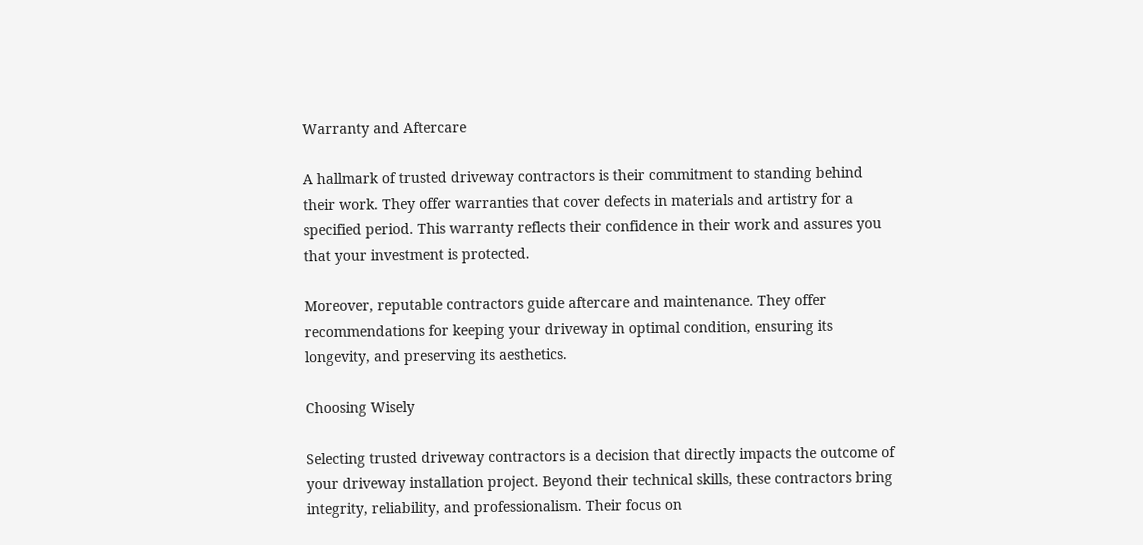Warranty and Aftercare

A hallmark of trusted driveway contractors is their commitment to standing behind their work. They offer warranties that cover defects in materials and artistry for a specified period. This warranty reflects their confidence in their work and assures you that your investment is protected.

Moreover, reputable contractors guide aftercare and maintenance. They offer recommendations for keeping your driveway in optimal condition, ensuring its longevity, and preserving its aesthetics.

Choosing Wisely

Selecting trusted driveway contractors is a decision that directly impacts the outcome of your driveway installation project. Beyond their technical skills, these contractors bring integrity, reliability, and professionalism. Their focus on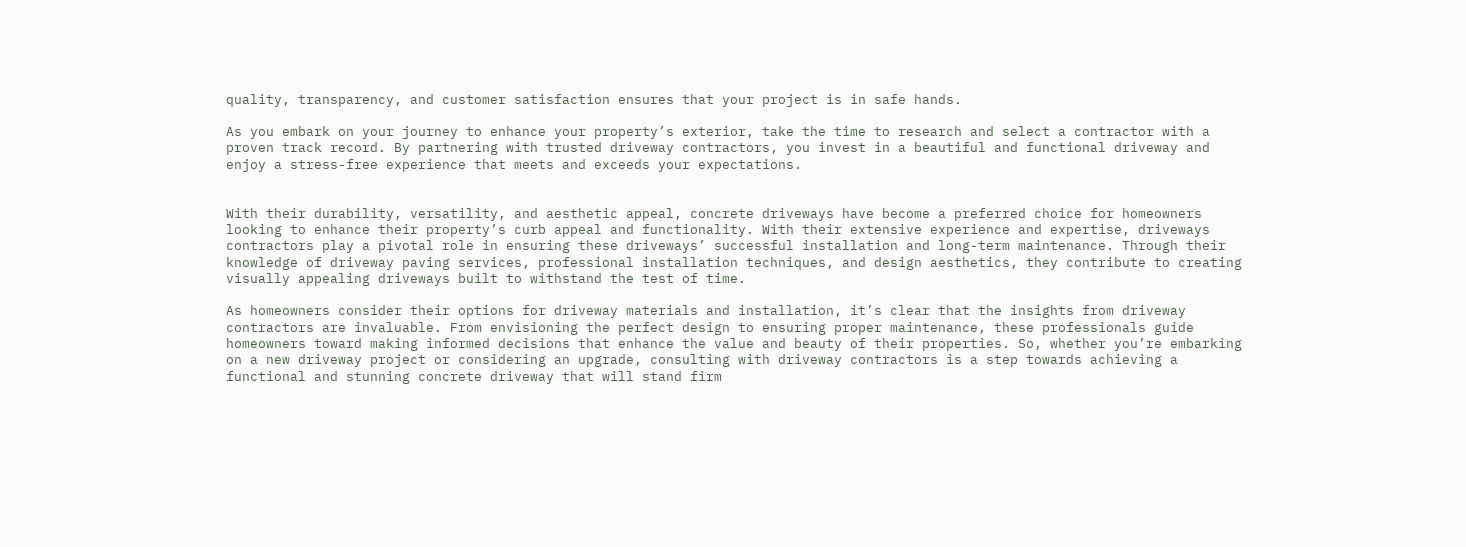quality, transparency, and customer satisfaction ensures that your project is in safe hands.

As you embark on your journey to enhance your property’s exterior, take the time to research and select a contractor with a proven track record. By partnering with trusted driveway contractors, you invest in a beautiful and functional driveway and enjoy a stress-free experience that meets and exceeds your expectations.


With their durability, versatility, and aesthetic appeal, concrete driveways have become a preferred choice for homeowners looking to enhance their property’s curb appeal and functionality. With their extensive experience and expertise, driveways contractors play a pivotal role in ensuring these driveways’ successful installation and long-term maintenance. Through their knowledge of driveway paving services, professional installation techniques, and design aesthetics, they contribute to creating visually appealing driveways built to withstand the test of time.

As homeowners consider their options for driveway materials and installation, it’s clear that the insights from driveway contractors are invaluable. From envisioning the perfect design to ensuring proper maintenance, these professionals guide homeowners toward making informed decisions that enhance the value and beauty of their properties. So, whether you’re embarking on a new driveway project or considering an upgrade, consulting with driveway contractors is a step towards achieving a functional and stunning concrete driveway that will stand firm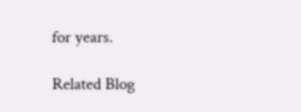for years.

Related Blog